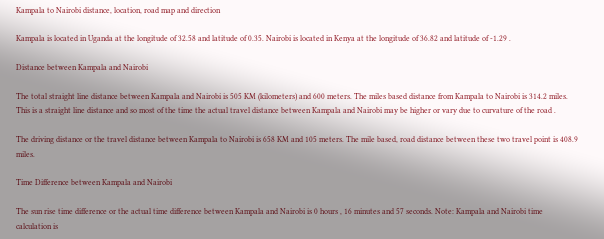Kampala to Nairobi distance, location, road map and direction

Kampala is located in Uganda at the longitude of 32.58 and latitude of 0.35. Nairobi is located in Kenya at the longitude of 36.82 and latitude of -1.29 .

Distance between Kampala and Nairobi

The total straight line distance between Kampala and Nairobi is 505 KM (kilometers) and 600 meters. The miles based distance from Kampala to Nairobi is 314.2 miles. This is a straight line distance and so most of the time the actual travel distance between Kampala and Nairobi may be higher or vary due to curvature of the road .

The driving distance or the travel distance between Kampala to Nairobi is 658 KM and 105 meters. The mile based, road distance between these two travel point is 408.9 miles.

Time Difference between Kampala and Nairobi

The sun rise time difference or the actual time difference between Kampala and Nairobi is 0 hours , 16 minutes and 57 seconds. Note: Kampala and Nairobi time calculation is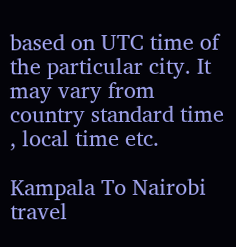based on UTC time of the particular city. It may vary from country standard time , local time etc.

Kampala To Nairobi travel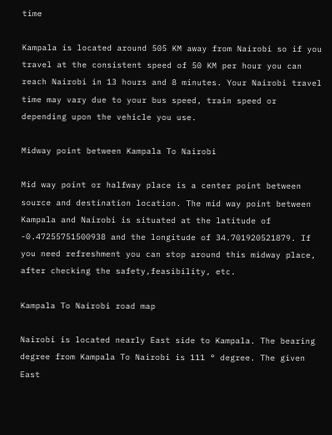time

Kampala is located around 505 KM away from Nairobi so if you travel at the consistent speed of 50 KM per hour you can reach Nairobi in 13 hours and 8 minutes. Your Nairobi travel time may vary due to your bus speed, train speed or depending upon the vehicle you use.

Midway point between Kampala To Nairobi

Mid way point or halfway place is a center point between source and destination location. The mid way point between Kampala and Nairobi is situated at the latitude of -0.47255751500938 and the longitude of 34.701920521879. If you need refreshment you can stop around this midway place, after checking the safety,feasibility, etc.

Kampala To Nairobi road map

Nairobi is located nearly East side to Kampala. The bearing degree from Kampala To Nairobi is 111 ° degree. The given East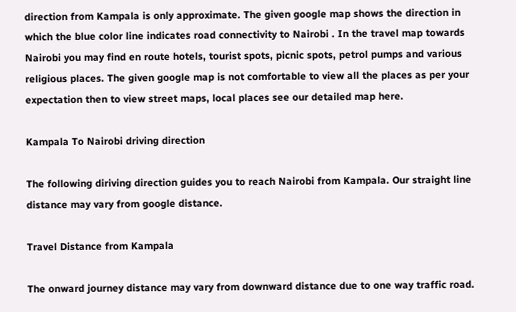direction from Kampala is only approximate. The given google map shows the direction in which the blue color line indicates road connectivity to Nairobi . In the travel map towards Nairobi you may find en route hotels, tourist spots, picnic spots, petrol pumps and various religious places. The given google map is not comfortable to view all the places as per your expectation then to view street maps, local places see our detailed map here.

Kampala To Nairobi driving direction

The following diriving direction guides you to reach Nairobi from Kampala. Our straight line distance may vary from google distance.

Travel Distance from Kampala

The onward journey distance may vary from downward distance due to one way traffic road.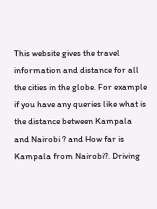This website gives the travel information and distance for all the cities in the globe. For example if you have any queries like what is the distance between Kampala and Nairobi ? and How far is Kampala from Nairobi?. Driving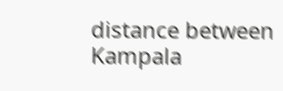distance between Kampala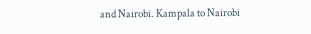and Nairobi. Kampala to Nairobi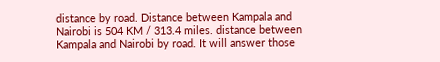distance by road. Distance between Kampala and Nairobi is 504 KM / 313.4 miles. distance between Kampala and Nairobi by road. It will answer those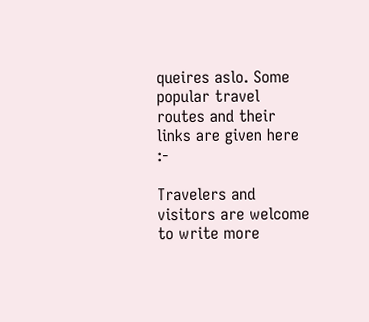queires aslo. Some popular travel routes and their links are given here :-

Travelers and visitors are welcome to write more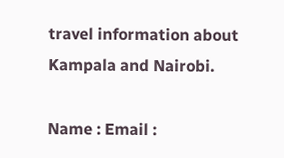travel information about Kampala and Nairobi.

Name : Email :